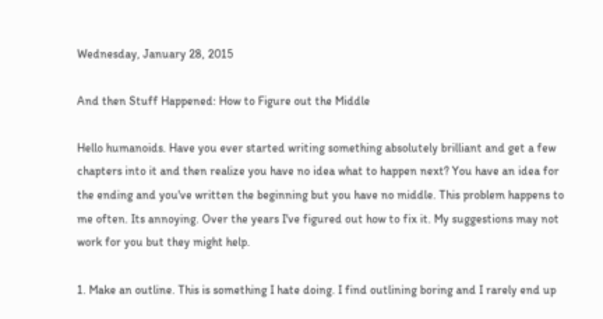Wednesday, January 28, 2015

And then Stuff Happened: How to Figure out the Middle

Hello humanoids. Have you ever started writing something absolutely brilliant and get a few chapters into it and then realize you have no idea what to happen next? You have an idea for the ending and you've written the beginning but you have no middle. This problem happens to me often. Its annoying. Over the years I've figured out how to fix it. My suggestions may not work for you but they might help.

1. Make an outline. This is something I hate doing. I find outlining boring and I rarely end up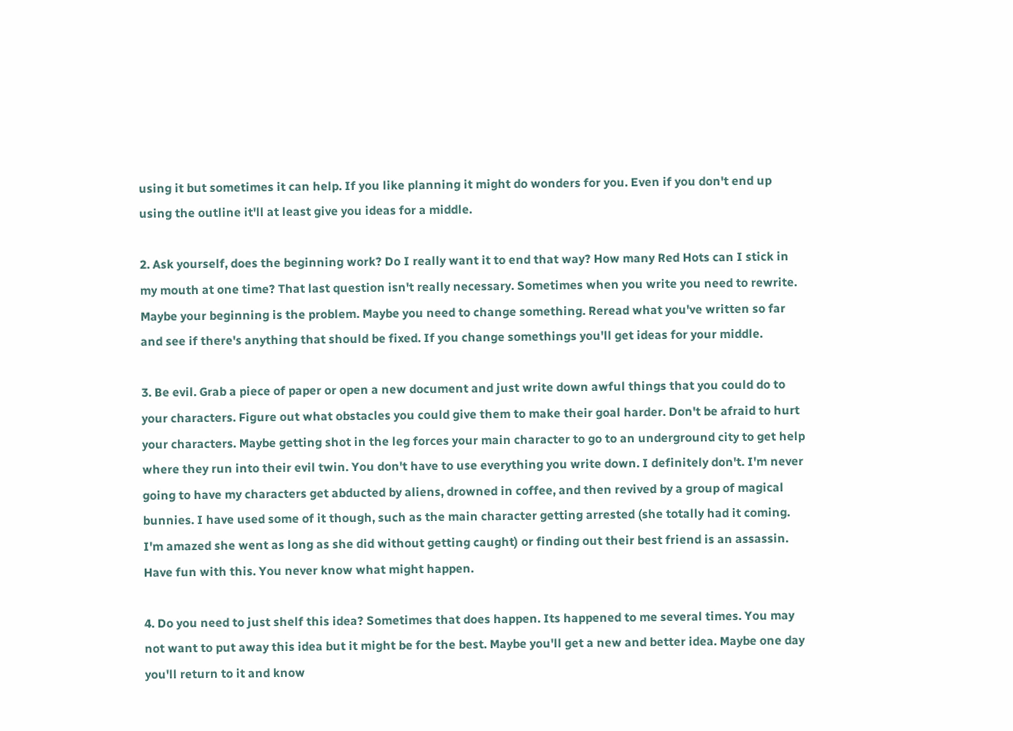using it but sometimes it can help. If you like planning it might do wonders for you. Even if you don't end up using the outline it'll at least give you ideas for a middle.

2. Ask yourself, does the beginning work? Do I really want it to end that way? How many Red Hots can I stick in my mouth at one time? That last question isn't really necessary. Sometimes when you write you need to rewrite. Maybe your beginning is the problem. Maybe you need to change something. Reread what you've written so far and see if there's anything that should be fixed. If you change somethings you'll get ideas for your middle.

3. Be evil. Grab a piece of paper or open a new document and just write down awful things that you could do to your characters. Figure out what obstacles you could give them to make their goal harder. Don't be afraid to hurt your characters. Maybe getting shot in the leg forces your main character to go to an underground city to get help where they run into their evil twin. You don't have to use everything you write down. I definitely don't. I'm never going to have my characters get abducted by aliens, drowned in coffee, and then revived by a group of magical bunnies. I have used some of it though, such as the main character getting arrested (she totally had it coming. I'm amazed she went as long as she did without getting caught) or finding out their best friend is an assassin. Have fun with this. You never know what might happen.

4. Do you need to just shelf this idea? Sometimes that does happen. Its happened to me several times. You may not want to put away this idea but it might be for the best. Maybe you'll get a new and better idea. Maybe one day you'll return to it and know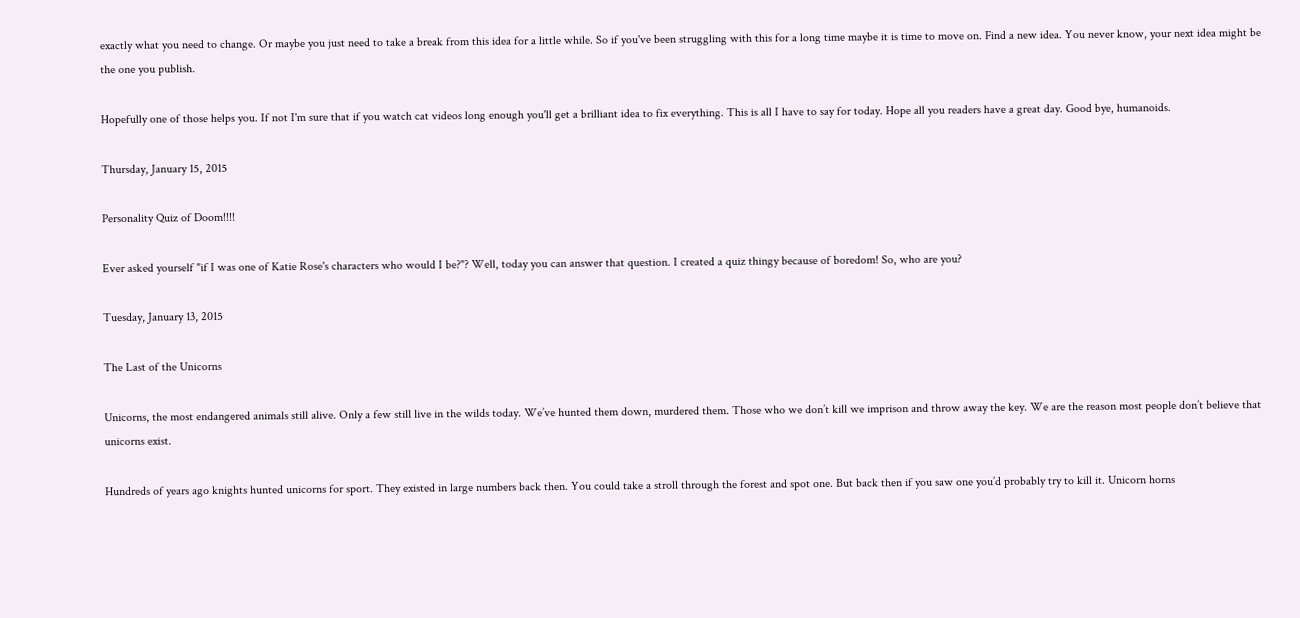exactly what you need to change. Or maybe you just need to take a break from this idea for a little while. So if you've been struggling with this for a long time maybe it is time to move on. Find a new idea. You never know, your next idea might be the one you publish.

Hopefully one of those helps you. If not I'm sure that if you watch cat videos long enough you'll get a brilliant idea to fix everything. This is all I have to say for today. Hope all you readers have a great day. Good bye, humanoids.

Thursday, January 15, 2015

Personality Quiz of Doom!!!!

Ever asked yourself "if I was one of Katie Rose's characters who would I be?"? Well, today you can answer that question. I created a quiz thingy because of boredom! So, who are you?

Tuesday, January 13, 2015

The Last of the Unicorns

Unicorns, the most endangered animals still alive. Only a few still live in the wilds today. We’ve hunted them down, murdered them. Those who we don’t kill we imprison and throw away the key. We are the reason most people don’t believe that unicorns exist.

Hundreds of years ago knights hunted unicorns for sport. They existed in large numbers back then. You could take a stroll through the forest and spot one. But back then if you saw one you’d probably try to kill it. Unicorn horns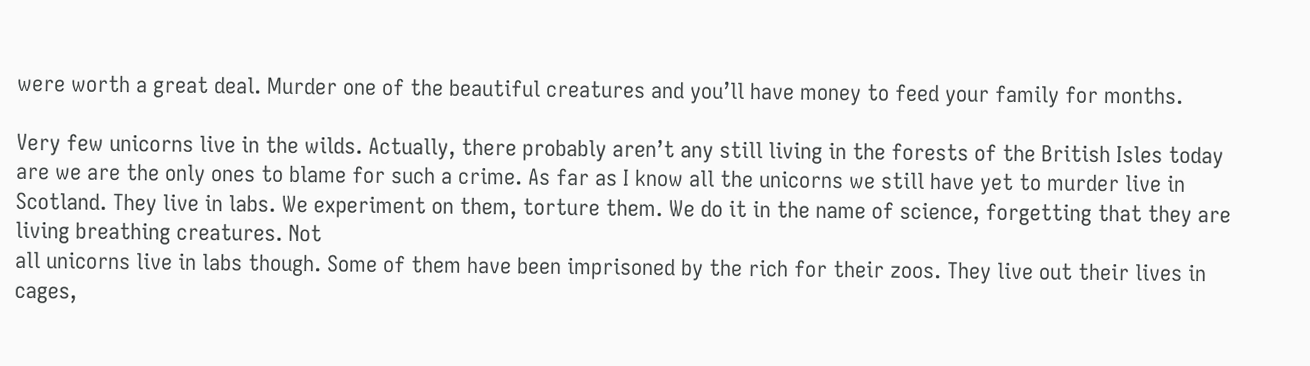were worth a great deal. Murder one of the beautiful creatures and you’ll have money to feed your family for months.

Very few unicorns live in the wilds. Actually, there probably aren’t any still living in the forests of the British Isles today are we are the only ones to blame for such a crime. As far as I know all the unicorns we still have yet to murder live in Scotland. They live in labs. We experiment on them, torture them. We do it in the name of science, forgetting that they are living breathing creatures. Not
all unicorns live in labs though. Some of them have been imprisoned by the rich for their zoos. They live out their lives in cages,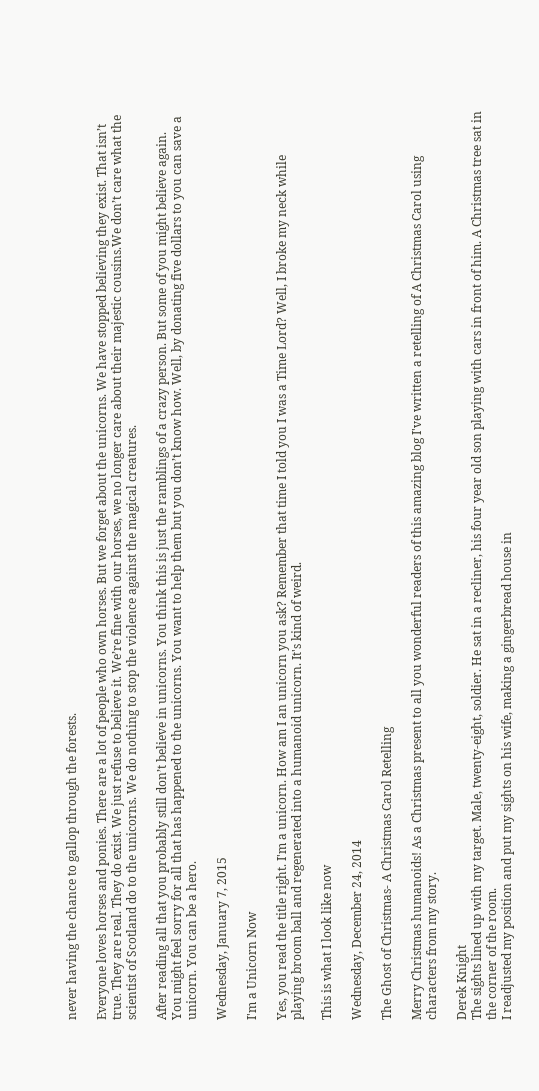never having the chance to gallop through the forests.

Everyone loves horses and ponies. There are a lot of people who own horses. But we forget about the unicorns. We have stopped believing they exist. That isn’t true. They are real. They do exist. We just refuse to believe it. We’re fine with our horses, we no longer care about their majestic cousins.We don’t care what the scientist of Scotland do to the unicorns. We do nothing to stop the violence against the magical creatures.

After reading all that you probably still don’t believe in unicorns. You think this is just the ramblings of a crazy person. But some of you might believe again. You might feel sorry for all that has happened to the unicorns. You want to help them but you don’t know how. Well, by donating five dollars to you can save a unicorn. You can be a hero.

Wednesday, January 7, 2015

I'm a Unicorn Now

Yes, you read the title right. I'm a unicorn. How am I an unicorn you ask? Remember that time I told you I was a Time Lord? Well, I broke my neck while playing broom ball and regenerated into a humanoid unicorn. It's kind of weird.

This is what I look like now

Wednesday, December 24, 2014

The Ghost of Christmas- A Christmas Carol Retelling

Merry Christmas humanoids! As a Christmas present to all you wonderful readers of this amazing blog I've written a retelling of A Christmas Carol using characters from my story.

Derek Knight
The sights lined up with my target. Male, twenty-eight, soldier. He sat in a recliner, his four year old son playing with cars in front of him. A Christmas tree sat in the corner of the room.
I readjusted my position and put my sights on his wife, making a gingerbread house in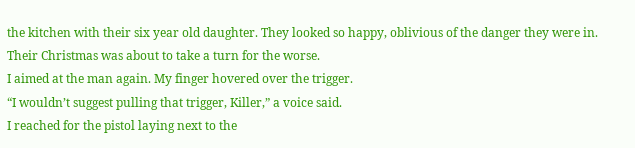the kitchen with their six year old daughter. They looked so happy, oblivious of the danger they were in. Their Christmas was about to take a turn for the worse.
I aimed at the man again. My finger hovered over the trigger.
“I wouldn’t suggest pulling that trigger, Killer,” a voice said.
I reached for the pistol laying next to the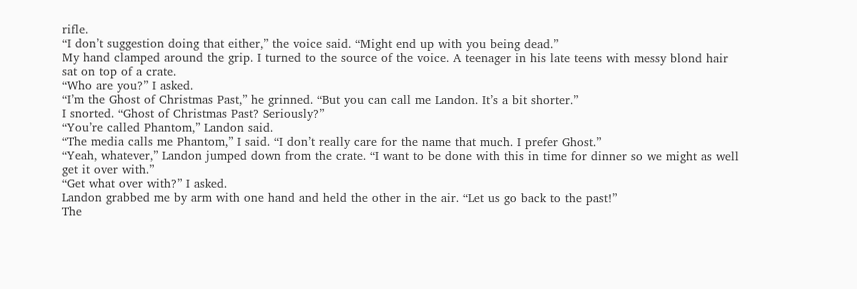rifle.
“I don’t suggestion doing that either,” the voice said. “Might end up with you being dead.”
My hand clamped around the grip. I turned to the source of the voice. A teenager in his late teens with messy blond hair sat on top of a crate.
“Who are you?” I asked.
“I’m the Ghost of Christmas Past,” he grinned. “But you can call me Landon. It’s a bit shorter.”
I snorted. “Ghost of Christmas Past? Seriously?”
“You’re called Phantom,” Landon said.
“The media calls me Phantom,” I said. “I don’t really care for the name that much. I prefer Ghost.”
“Yeah, whatever,” Landon jumped down from the crate. “I want to be done with this in time for dinner so we might as well get it over with.”
“Get what over with?” I asked.
Landon grabbed me by arm with one hand and held the other in the air. “Let us go back to the past!”
The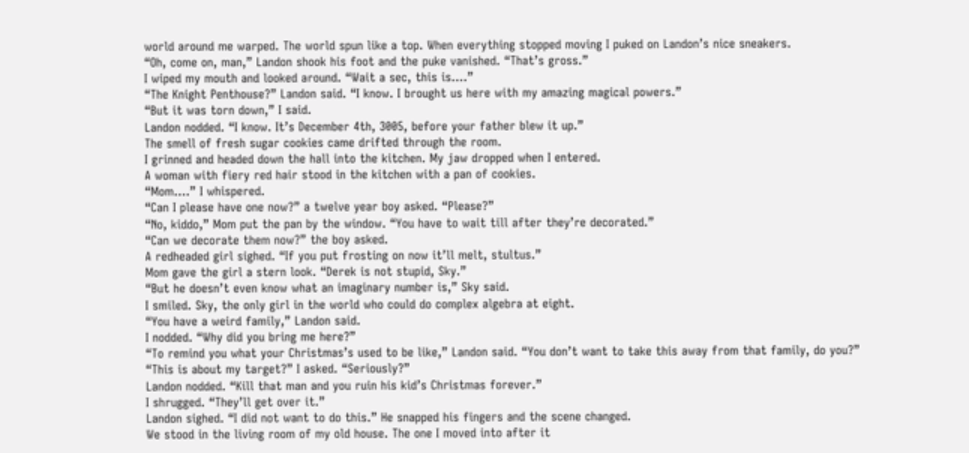world around me warped. The world spun like a top. When everything stopped moving I puked on Landon’s nice sneakers.
“Oh, come on, man,” Landon shook his foot and the puke vanished. “That’s gross.”
I wiped my mouth and looked around. “Wait a sec, this is….”
“The Knight Penthouse?” Landon said. “I know. I brought us here with my amazing magical powers.”
“But it was torn down,” I said.
Landon nodded. “I know. It’s December 4th, 3005, before your father blew it up.”
The smell of fresh sugar cookies came drifted through the room.
I grinned and headed down the hall into the kitchen. My jaw dropped when I entered.
A woman with fiery red hair stood in the kitchen with a pan of cookies.
“Mom….” I whispered.
“Can I please have one now?” a twelve year boy asked. “Please?”
“No, kiddo,” Mom put the pan by the window. “You have to wait till after they’re decorated.”
“Can we decorate them now?” the boy asked.
A redheaded girl sighed. “If you put frosting on now it’ll melt, stultus.”
Mom gave the girl a stern look. “Derek is not stupid, Sky.”
“But he doesn’t even know what an imaginary number is,” Sky said.
I smiled. Sky, the only girl in the world who could do complex algebra at eight.
“You have a weird family,” Landon said.
I nodded. “Why did you bring me here?”
“To remind you what your Christmas’s used to be like,” Landon said. “You don’t want to take this away from that family, do you?”
“This is about my target?” I asked. “Seriously?”
Landon nodded. “Kill that man and you ruin his kid’s Christmas forever.”
I shrugged. “They’ll get over it.”
Landon sighed. “I did not want to do this.” He snapped his fingers and the scene changed.
We stood in the living room of my old house. The one I moved into after it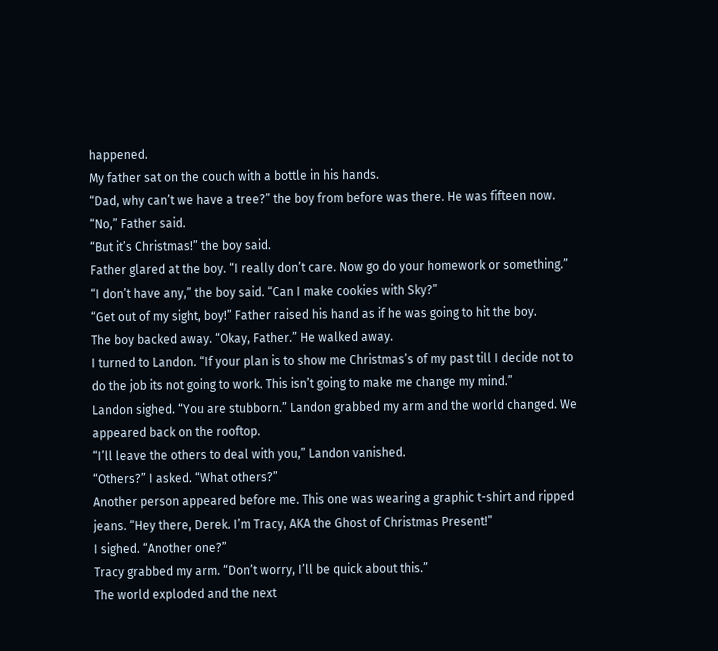happened.
My father sat on the couch with a bottle in his hands.
“Dad, why can’t we have a tree?” the boy from before was there. He was fifteen now.
“No,” Father said.
“But it’s Christmas!” the boy said.
Father glared at the boy. “I really don’t care. Now go do your homework or something.”
“I don’t have any,” the boy said. “Can I make cookies with Sky?”
“Get out of my sight, boy!” Father raised his hand as if he was going to hit the boy.
The boy backed away. “Okay, Father.” He walked away.
I turned to Landon. “If your plan is to show me Christmas’s of my past till I decide not to do the job its not going to work. This isn’t going to make me change my mind.”
Landon sighed. “You are stubborn.” Landon grabbed my arm and the world changed. We appeared back on the rooftop.
“I’ll leave the others to deal with you,” Landon vanished.
“Others?” I asked. “What others?”
Another person appeared before me. This one was wearing a graphic t-shirt and ripped jeans. “Hey there, Derek. I’m Tracy, AKA the Ghost of Christmas Present!”
I sighed. “Another one?”
Tracy grabbed my arm. “Don’t worry, I’ll be quick about this.”
The world exploded and the next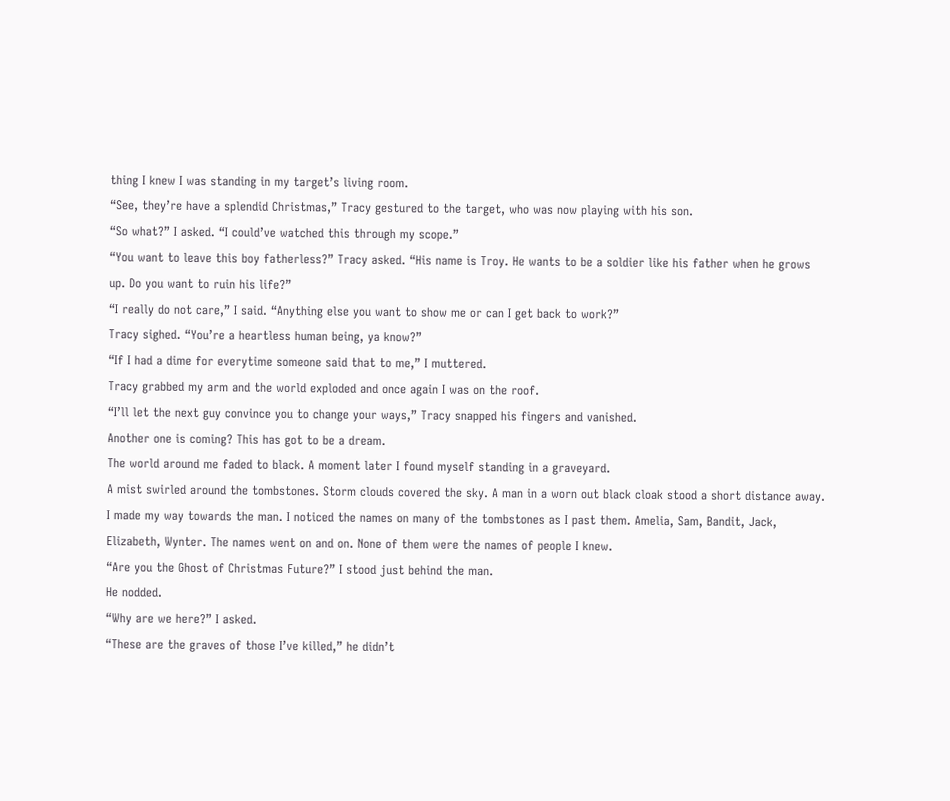thing I knew I was standing in my target’s living room.
“See, they’re have a splendid Christmas,” Tracy gestured to the target, who was now playing with his son.
“So what?” I asked. “I could’ve watched this through my scope.”
“You want to leave this boy fatherless?” Tracy asked. “His name is Troy. He wants to be a soldier like his father when he grows up. Do you want to ruin his life?”
“I really do not care,” I said. “Anything else you want to show me or can I get back to work?”
Tracy sighed. “You’re a heartless human being, ya know?”
“If I had a dime for everytime someone said that to me,” I muttered.
Tracy grabbed my arm and the world exploded and once again I was on the roof.
“I’ll let the next guy convince you to change your ways,” Tracy snapped his fingers and vanished.
Another one is coming? This has got to be a dream.
The world around me faded to black. A moment later I found myself standing in a graveyard.
A mist swirled around the tombstones. Storm clouds covered the sky. A man in a worn out black cloak stood a short distance away.
I made my way towards the man. I noticed the names on many of the tombstones as I past them. Amelia, Sam, Bandit, Jack, Elizabeth, Wynter. The names went on and on. None of them were the names of people I knew.
“Are you the Ghost of Christmas Future?” I stood just behind the man.
He nodded.
“Why are we here?” I asked.
“These are the graves of those I’ve killed,” he didn’t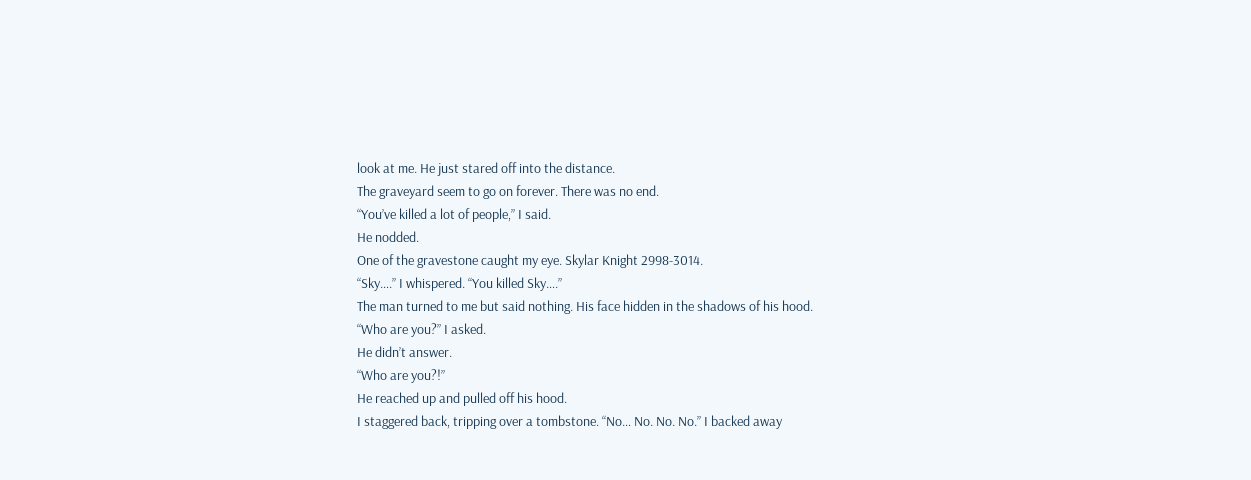look at me. He just stared off into the distance.
The graveyard seem to go on forever. There was no end.
“You’ve killed a lot of people,” I said.
He nodded.
One of the gravestone caught my eye. Skylar Knight 2998-3014.
“Sky….” I whispered. “You killed Sky….”
The man turned to me but said nothing. His face hidden in the shadows of his hood.
“Who are you?” I asked.
He didn’t answer.
“Who are you?!”
He reached up and pulled off his hood.
I staggered back, tripping over a tombstone. “No… No. No. No.” I backed away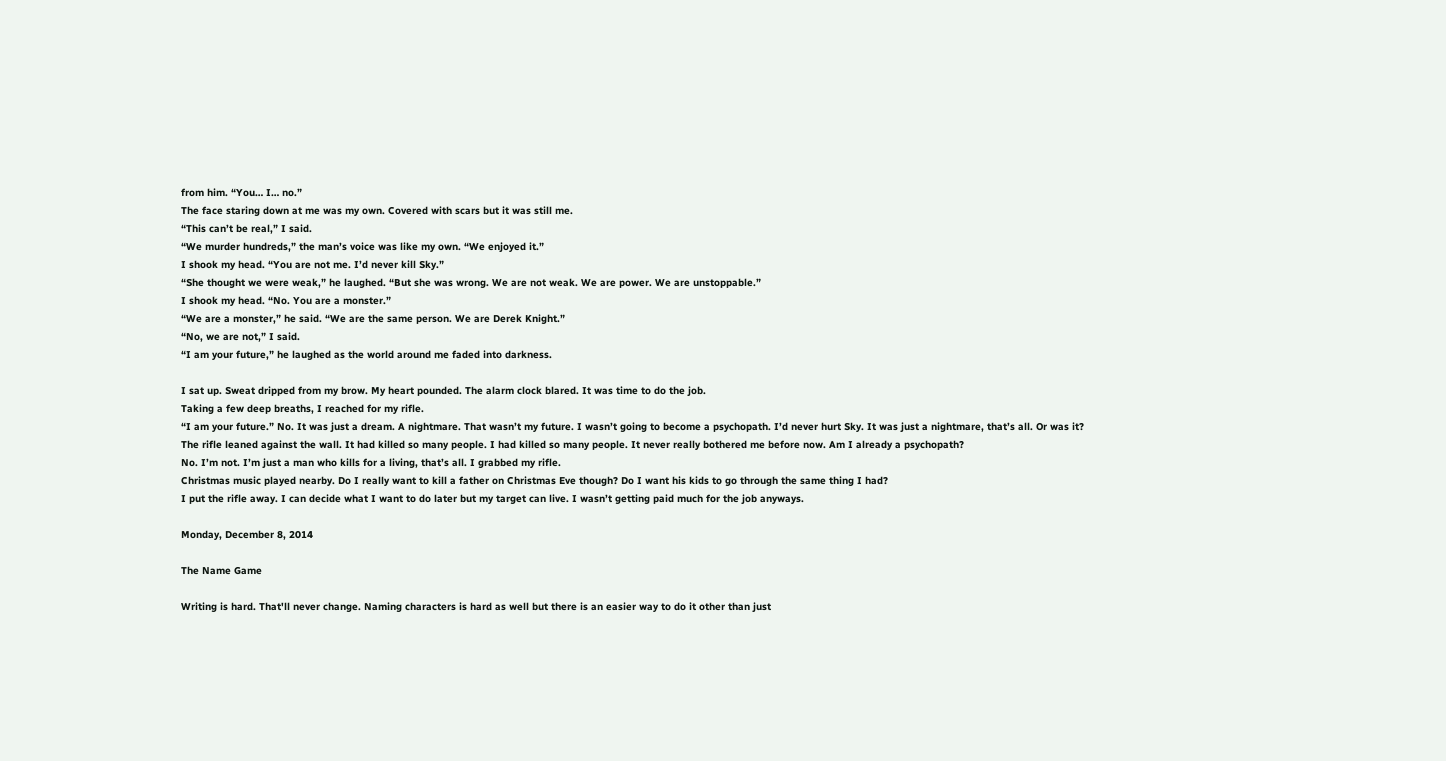from him. “You… I… no.”
The face staring down at me was my own. Covered with scars but it was still me.
“This can’t be real,” I said.
“We murder hundreds,” the man’s voice was like my own. “We enjoyed it.”
I shook my head. “You are not me. I’d never kill Sky.”
“She thought we were weak,” he laughed. “But she was wrong. We are not weak. We are power. We are unstoppable.”
I shook my head. “No. You are a monster.”
“We are a monster,” he said. “We are the same person. We are Derek Knight.”
“No, we are not,” I said.
“I am your future,” he laughed as the world around me faded into darkness.

I sat up. Sweat dripped from my brow. My heart pounded. The alarm clock blared. It was time to do the job.
Taking a few deep breaths, I reached for my rifle.
“I am your future.” No. It was just a dream. A nightmare. That wasn’t my future. I wasn’t going to become a psychopath. I’d never hurt Sky. It was just a nightmare, that’s all. Or was it?
The rifle leaned against the wall. It had killed so many people. I had killed so many people. It never really bothered me before now. Am I already a psychopath?
No. I’m not. I’m just a man who kills for a living, that’s all. I grabbed my rifle.
Christmas music played nearby. Do I really want to kill a father on Christmas Eve though? Do I want his kids to go through the same thing I had?
I put the rifle away. I can decide what I want to do later but my target can live. I wasn’t getting paid much for the job anyways.

Monday, December 8, 2014

The Name Game

Writing is hard. That'll never change. Naming characters is hard as well but there is an easier way to do it other than just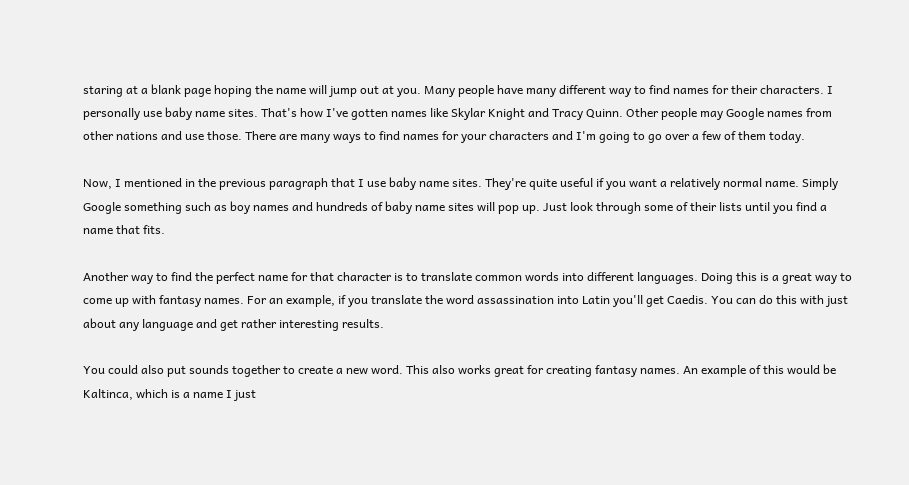staring at a blank page hoping the name will jump out at you. Many people have many different way to find names for their characters. I personally use baby name sites. That's how I've gotten names like Skylar Knight and Tracy Quinn. Other people may Google names from other nations and use those. There are many ways to find names for your characters and I'm going to go over a few of them today.

Now, I mentioned in the previous paragraph that I use baby name sites. They're quite useful if you want a relatively normal name. Simply Google something such as boy names and hundreds of baby name sites will pop up. Just look through some of their lists until you find a name that fits.

Another way to find the perfect name for that character is to translate common words into different languages. Doing this is a great way to come up with fantasy names. For an example, if you translate the word assassination into Latin you'll get Caedis. You can do this with just about any language and get rather interesting results.

You could also put sounds together to create a new word. This also works great for creating fantasy names. An example of this would be Kaltinca, which is a name I just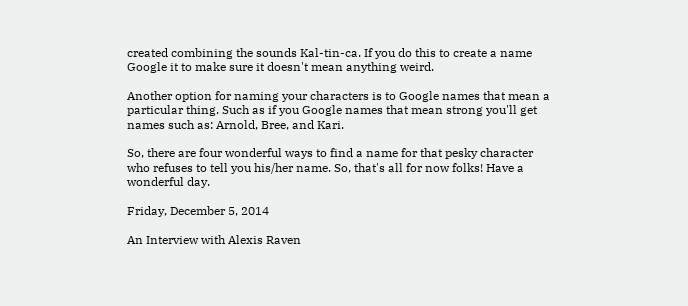created combining the sounds Kal-tin-ca. If you do this to create a name Google it to make sure it doesn't mean anything weird.

Another option for naming your characters is to Google names that mean a particular thing. Such as if you Google names that mean strong you'll get names such as: Arnold, Bree, and Kari.

So, there are four wonderful ways to find a name for that pesky character who refuses to tell you his/her name. So, that's all for now folks! Have a wonderful day.

Friday, December 5, 2014

An Interview with Alexis Raven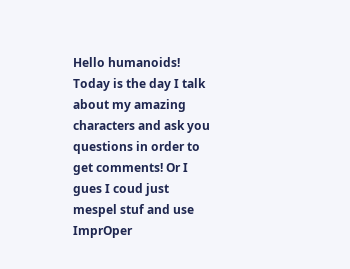Hello humanoids! Today is the day I talk about my amazing characters and ask you questions in order to get comments! Or I gues I coud just mespel stuf and use ImprOper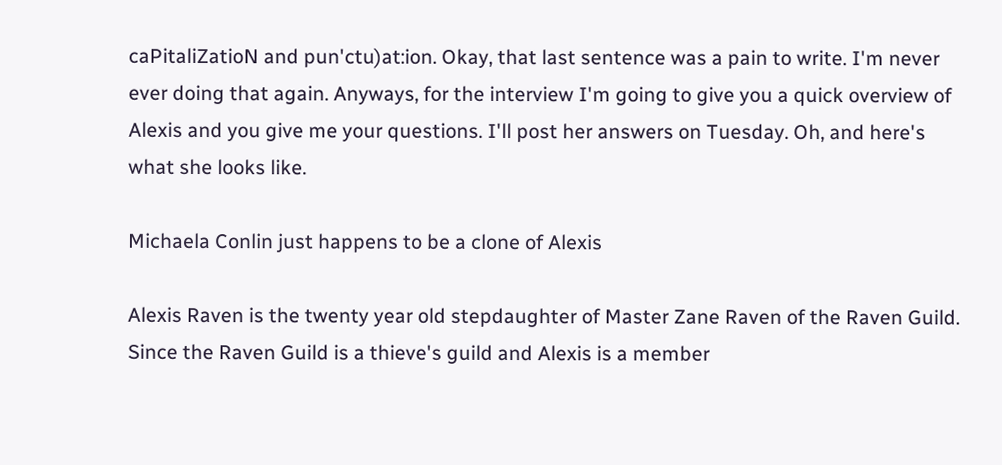caPitaliZatioN and pun'ctu)at:ion. Okay, that last sentence was a pain to write. I'm never ever doing that again. Anyways, for the interview I'm going to give you a quick overview of Alexis and you give me your questions. I'll post her answers on Tuesday. Oh, and here's what she looks like.

Michaela Conlin just happens to be a clone of Alexis

Alexis Raven is the twenty year old stepdaughter of Master Zane Raven of the Raven Guild. Since the Raven Guild is a thieve's guild and Alexis is a member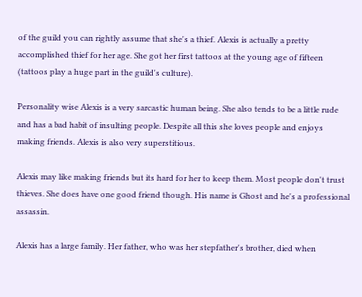of the guild you can rightly assume that she's a thief. Alexis is actually a pretty accomplished thief for her age. She got her first tattoos at the young age of fifteen (tattoos play a huge part in the guild's culture).

Personality wise Alexis is a very sarcastic human being. She also tends to be a little rude and has a bad habit of insulting people. Despite all this she loves people and enjoys making friends. Alexis is also very superstitious.

Alexis may like making friends but its hard for her to keep them. Most people don't trust thieves. She does have one good friend though. His name is Ghost and he's a professional assassin.

Alexis has a large family. Her father, who was her stepfather's brother, died when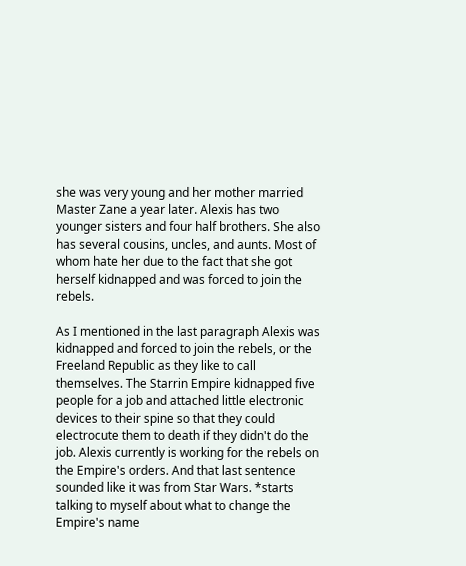she was very young and her mother married Master Zane a year later. Alexis has two younger sisters and four half brothers. She also has several cousins, uncles, and aunts. Most of whom hate her due to the fact that she got herself kidnapped and was forced to join the rebels.

As I mentioned in the last paragraph Alexis was kidnapped and forced to join the rebels, or the Freeland Republic as they like to call themselves. The Starrin Empire kidnapped five people for a job and attached little electronic devices to their spine so that they could electrocute them to death if they didn't do the job. Alexis currently is working for the rebels on the Empire's orders. And that last sentence sounded like it was from Star Wars. *starts talking to myself about what to change the Empire's name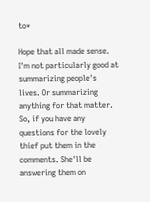to*

Hope that all made sense. I'm not particularly good at summarizing people's lives. Or summarizing anything for that matter. So, if you have any questions for the lovely thief put them in the comments. She'll be answering them on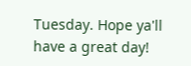Tuesday. Hope ya'll have a great day!